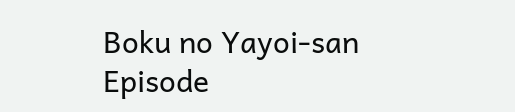Boku no Yayoi-san Episode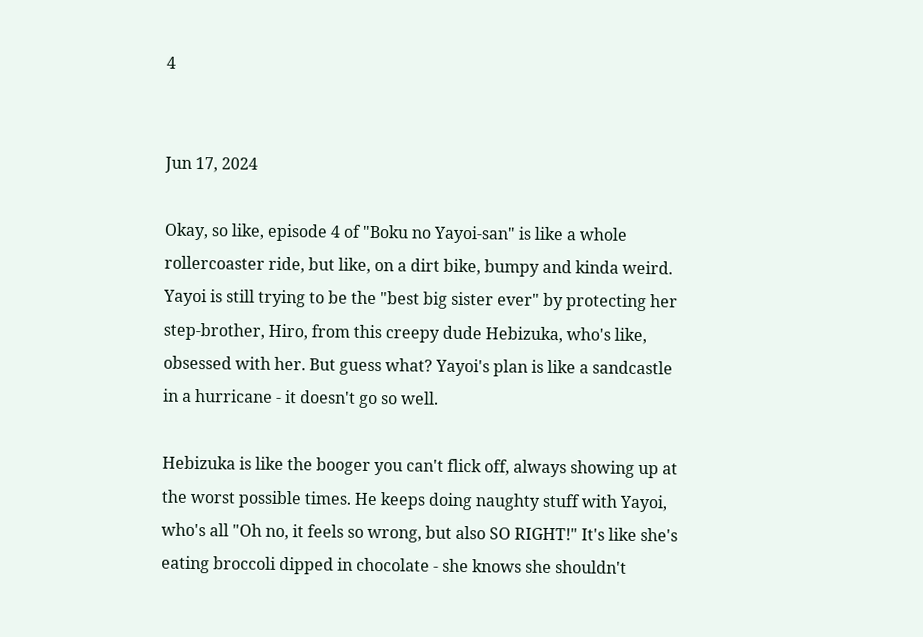4


Jun 17, 2024

Okay, so like, episode 4 of "Boku no Yayoi-san" is like a whole rollercoaster ride, but like, on a dirt bike, bumpy and kinda weird. Yayoi is still trying to be the "best big sister ever" by protecting her step-brother, Hiro, from this creepy dude Hebizuka, who's like, obsessed with her. But guess what? Yayoi's plan is like a sandcastle in a hurricane - it doesn't go so well.

Hebizuka is like the booger you can't flick off, always showing up at the worst possible times. He keeps doing naughty stuff with Yayoi, who's all "Oh no, it feels so wrong, but also SO RIGHT!" It's like she's eating broccoli dipped in chocolate - she knows she shouldn't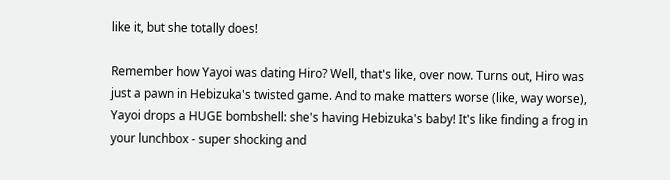like it, but she totally does!

Remember how Yayoi was dating Hiro? Well, that's like, over now. Turns out, Hiro was just a pawn in Hebizuka's twisted game. And to make matters worse (like, way worse), Yayoi drops a HUGE bombshell: she's having Hebizuka's baby! It's like finding a frog in your lunchbox - super shocking and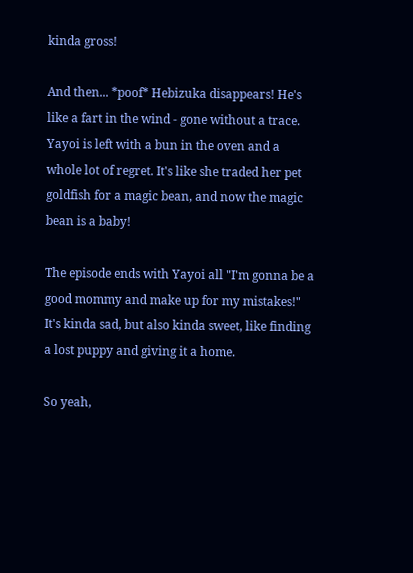kinda gross!

And then... *poof* Hebizuka disappears! He's like a fart in the wind - gone without a trace. Yayoi is left with a bun in the oven and a whole lot of regret. It's like she traded her pet goldfish for a magic bean, and now the magic bean is a baby!

The episode ends with Yayoi all "I'm gonna be a good mommy and make up for my mistakes!" It's kinda sad, but also kinda sweet, like finding a lost puppy and giving it a home.

So yeah,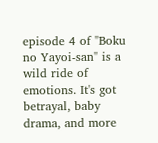episode 4 of "Boku no Yayoi-san" is a wild ride of emotions. It's got betrayal, baby drama, and more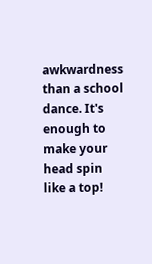awkwardness than a school dance. It's enough to make your head spin like a top!